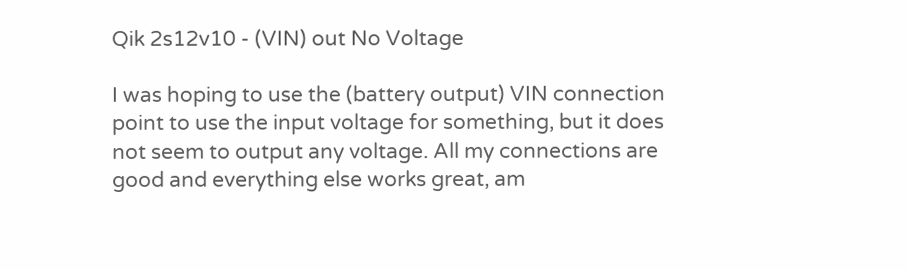Qik 2s12v10 - (VIN) out No Voltage

I was hoping to use the (battery output) VIN connection point to use the input voltage for something, but it does not seem to output any voltage. All my connections are good and everything else works great, am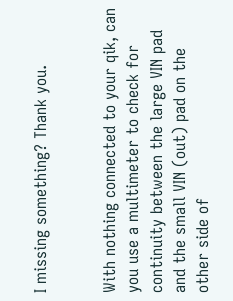I missing something? Thank you.


With nothing connected to your qik, can you use a multimeter to check for continuity between the large VIN pad and the small VIN (out) pad on the other side of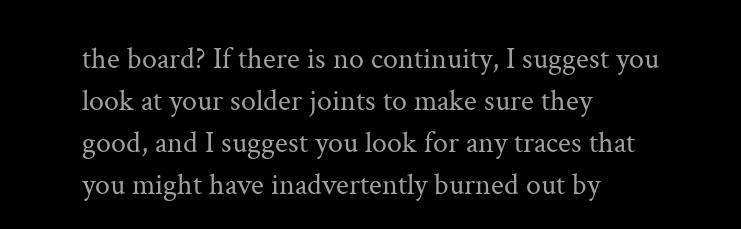the board? If there is no continuity, I suggest you look at your solder joints to make sure they good, and I suggest you look for any traces that you might have inadvertently burned out by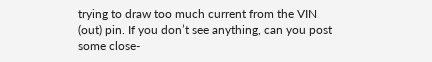trying to draw too much current from the VIN (out) pin. If you don’t see anything, can you post some close-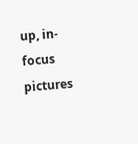up, in-focus pictures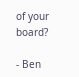of your board?

- Ben